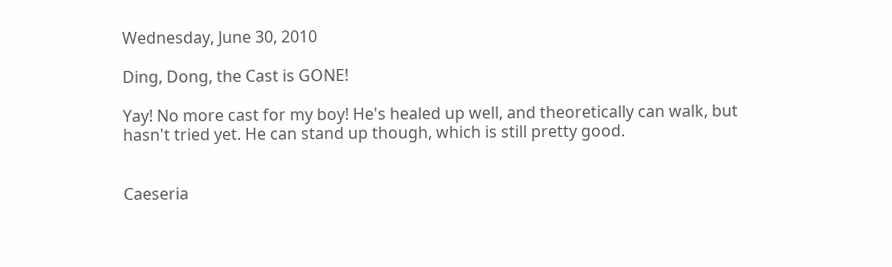Wednesday, June 30, 2010

Ding, Dong, the Cast is GONE!

Yay! No more cast for my boy! He's healed up well, and theoretically can walk, but hasn't tried yet. He can stand up though, which is still pretty good.


Caeseria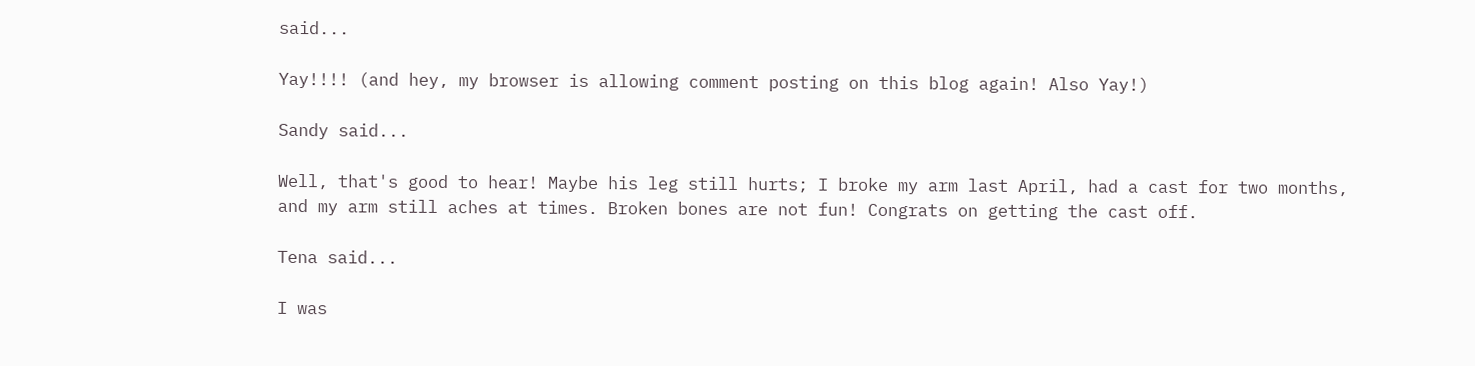said...

Yay!!!! (and hey, my browser is allowing comment posting on this blog again! Also Yay!)

Sandy said...

Well, that's good to hear! Maybe his leg still hurts; I broke my arm last April, had a cast for two months, and my arm still aches at times. Broken bones are not fun! Congrats on getting the cast off.

Tena said...

I was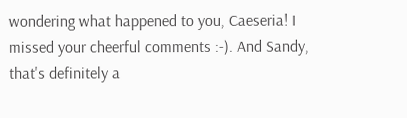wondering what happened to you, Caeseria! I missed your cheerful comments :-). And Sandy, that's definitely a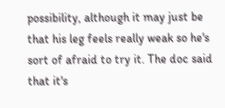possibility, although it may just be that his leg feels really weak so he's sort of afraid to try it. The doc said that it's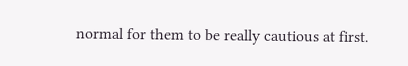normal for them to be really cautious at first.